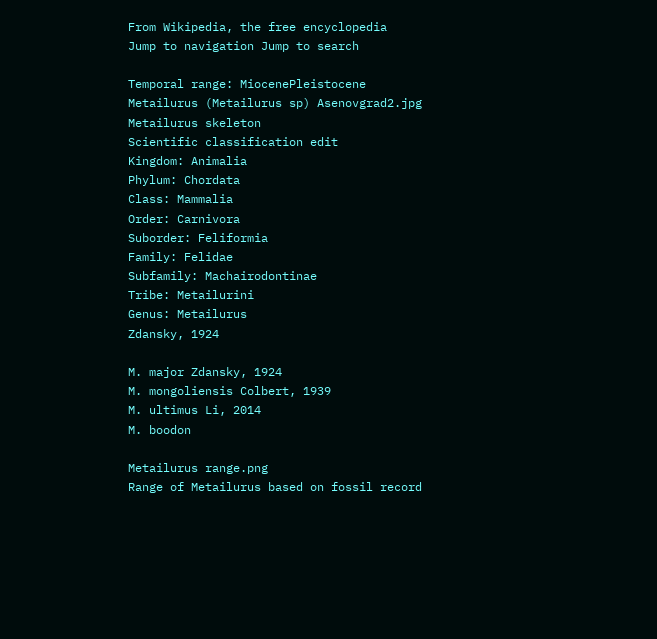From Wikipedia, the free encyclopedia
Jump to navigation Jump to search

Temporal range: MiocenePleistocene
Metailurus (Metailurus sp) Asenovgrad2.jpg
Metailurus skeleton
Scientific classification edit
Kingdom: Animalia
Phylum: Chordata
Class: Mammalia
Order: Carnivora
Suborder: Feliformia
Family: Felidae
Subfamily: Machairodontinae
Tribe: Metailurini
Genus: Metailurus
Zdansky, 1924

M. major Zdansky, 1924
M. mongoliensis Colbert, 1939
M. ultimus Li, 2014
M. boodon

Metailurus range.png
Range of Metailurus based on fossil record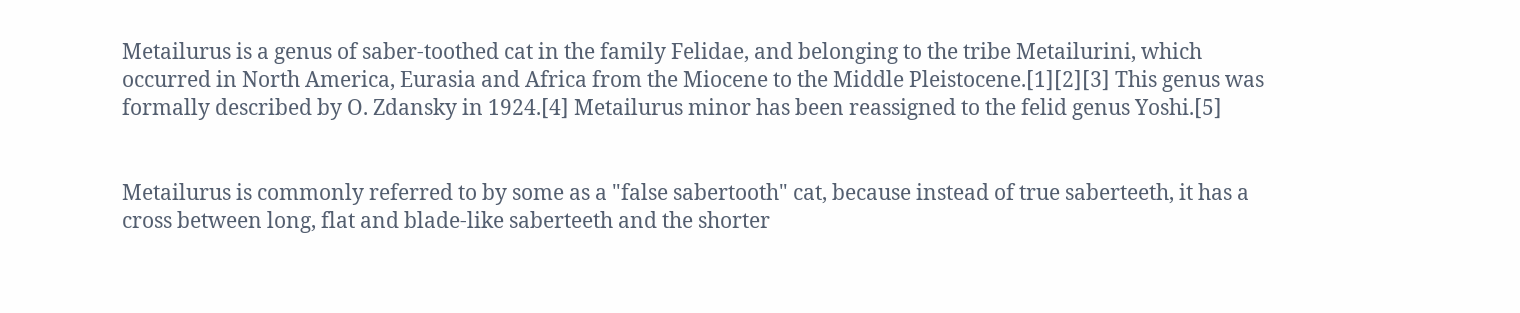Metailurus is a genus of saber-toothed cat in the family Felidae, and belonging to the tribe Metailurini, which occurred in North America, Eurasia and Africa from the Miocene to the Middle Pleistocene.[1][2][3] This genus was formally described by O. Zdansky in 1924.[4] Metailurus minor has been reassigned to the felid genus Yoshi.[5]


Metailurus is commonly referred to by some as a "false sabertooth" cat, because instead of true saberteeth, it has a cross between long, flat and blade-like saberteeth and the shorter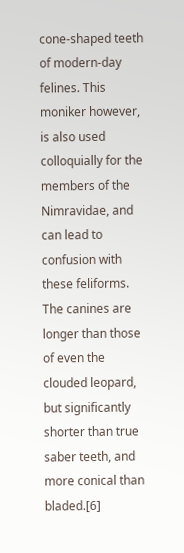cone-shaped teeth of modern-day felines. This moniker however, is also used colloquially for the members of the Nimravidae, and can lead to confusion with these feliforms. The canines are longer than those of even the clouded leopard, but significantly shorter than true saber teeth, and more conical than bladed.[6]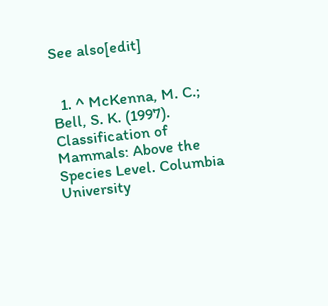See also[edit]


  1. ^ McKenna, M. C.; Bell, S. K. (1997). Classification of Mammals: Above the Species Level. Columbia University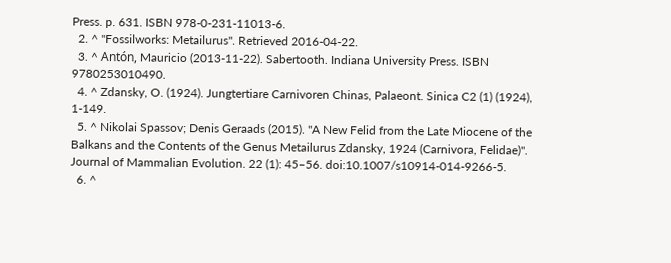Press. p. 631. ISBN 978-0-231-11013-6.
  2. ^ "Fossilworks: Metailurus". Retrieved 2016-04-22.
  3. ^ Antón, Mauricio (2013-11-22). Sabertooth. Indiana University Press. ISBN 9780253010490.
  4. ^ Zdansky, O. (1924). Jungtertiare Carnivoren Chinas, Palaeont. Sinica C2 (1) (1924), 1-149.
  5. ^ Nikolai Spassov; Denis Geraads (2015). "A New Felid from the Late Miocene of the Balkans and the Contents of the Genus Metailurus Zdansky, 1924 (Carnivora, Felidae)". Journal of Mammalian Evolution. 22 (1): 45–56. doi:10.1007/s10914-014-9266-5.
  6. ^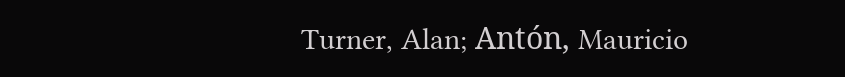Turner, Alan; Antón, Mauricio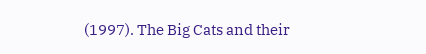(1997). The Big Cats and their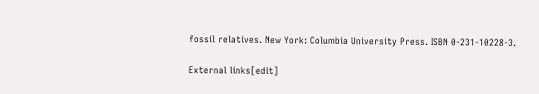fossil relatives. New York: Columbia University Press. ISBN 0-231-10228-3.

External links[edit]